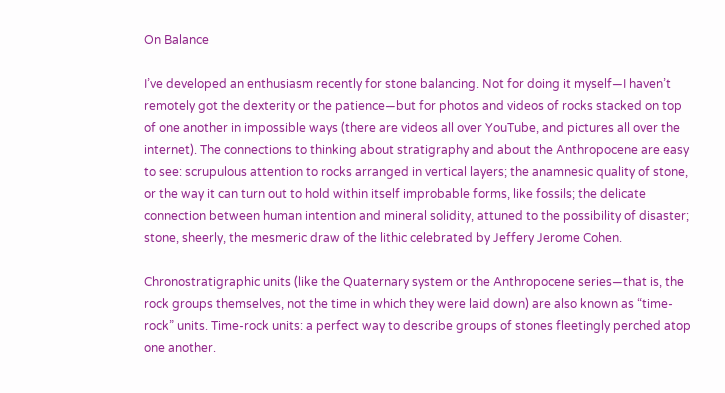On Balance

I’ve developed an enthusiasm recently for stone balancing. Not for doing it myself—I haven’t remotely got the dexterity or the patience—but for photos and videos of rocks stacked on top of one another in impossible ways (there are videos all over YouTube, and pictures all over the internet). The connections to thinking about stratigraphy and about the Anthropocene are easy to see: scrupulous attention to rocks arranged in vertical layers; the anamnesic quality of stone, or the way it can turn out to hold within itself improbable forms, like fossils; the delicate connection between human intention and mineral solidity, attuned to the possibility of disaster; stone, sheerly, the mesmeric draw of the lithic celebrated by Jeffery Jerome Cohen.

Chronostratigraphic units (like the Quaternary system or the Anthropocene series—that is, the rock groups themselves, not the time in which they were laid down) are also known as “time-rock” units. Time-rock units: a perfect way to describe groups of stones fleetingly perched atop one another.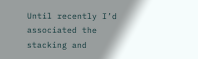Until recently I’d associated the stacking and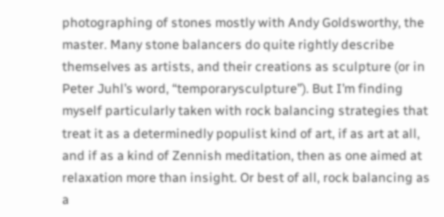photographing of stones mostly with Andy Goldsworthy, the master. Many stone balancers do quite rightly describe themselves as artists, and their creations as sculpture (or in Peter Juhl’s word, “temporarysculpture”). But I’m finding myself particularly taken with rock balancing strategies that treat it as a determinedly populist kind of art, if as art at all, and if as a kind of Zennish meditation, then as one aimed at relaxation more than insight. Or best of all, rock balancing as a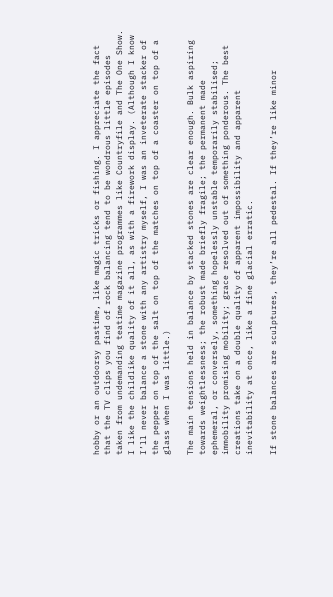hobby or an outdoorsy pastime, like magic tricks or fishing. I appreciate the fact that the TV clips you find of rock balancing tend to be wondrous little episodes taken from undemanding teatime magazine programmes like Countryfile and The One Show. I like the childlike quality of it all, as with a firework display. (Although I know I’ll never balance a stone with any artistry myself, I was an inveterate stacker of the pepper on top of the salt on top of the matches on top of a coaster on top of a glass when I was little.)

The main tensions held in balance by stacked stones are clear enough. Bulk aspiring towards weightlessness; the robust made briefly fragile; the permanent made ephemeral, or conversely, something hopelessly unstable temporarily stabilised; immobility promising mobility; grace resolved out of something ponderous. The best creations take on a double quality of apparent impossibility and apparent inevitability at once, like a fine glacial erratic.

If stone balances are sculptures, they’re all pedestal. If they’re like minor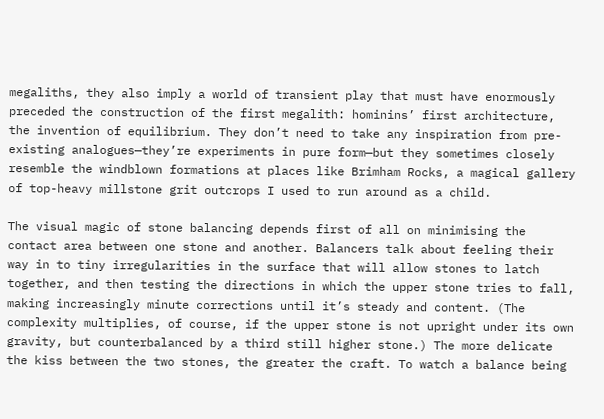megaliths, they also imply a world of transient play that must have enormously preceded the construction of the first megalith: hominins’ first architecture, the invention of equilibrium. They don’t need to take any inspiration from pre-existing analogues—they’re experiments in pure form—but they sometimes closely resemble the windblown formations at places like Brimham Rocks, a magical gallery of top-heavy millstone grit outcrops I used to run around as a child.

The visual magic of stone balancing depends first of all on minimising the contact area between one stone and another. Balancers talk about feeling their way in to tiny irregularities in the surface that will allow stones to latch together, and then testing the directions in which the upper stone tries to fall, making increasingly minute corrections until it’s steady and content. (The complexity multiplies, of course, if the upper stone is not upright under its own gravity, but counterbalanced by a third still higher stone.) The more delicate the kiss between the two stones, the greater the craft. To watch a balance being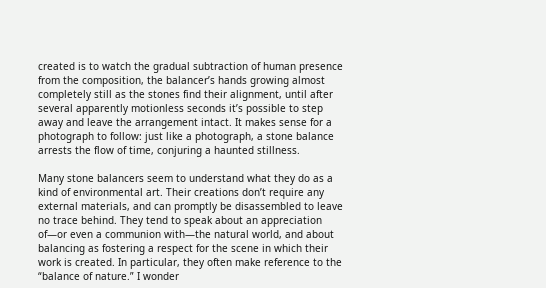created is to watch the gradual subtraction of human presence from the composition, the balancer’s hands growing almost completely still as the stones find their alignment, until after several apparently motionless seconds it’s possible to step away and leave the arrangement intact. It makes sense for a photograph to follow: just like a photograph, a stone balance arrests the flow of time, conjuring a haunted stillness.

Many stone balancers seem to understand what they do as a kind of environmental art. Their creations don’t require any external materials, and can promptly be disassembled to leave no trace behind. They tend to speak about an appreciation of—or even a communion with—the natural world, and about balancing as fostering a respect for the scene in which their work is created. In particular, they often make reference to the “balance of nature.” I wonder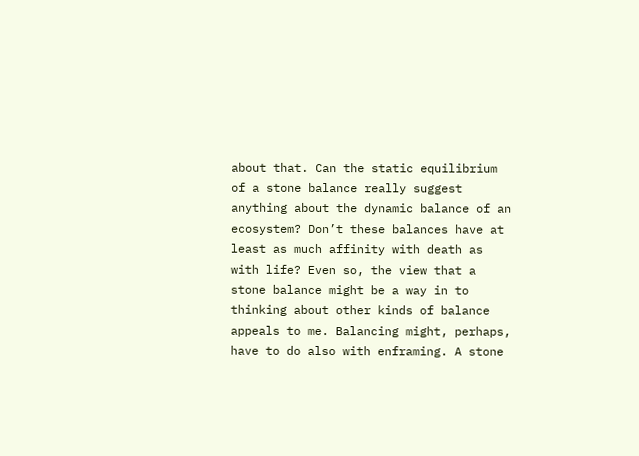about that. Can the static equilibrium of a stone balance really suggest anything about the dynamic balance of an ecosystem? Don’t these balances have at least as much affinity with death as with life? Even so, the view that a stone balance might be a way in to thinking about other kinds of balance appeals to me. Balancing might, perhaps, have to do also with enframing. A stone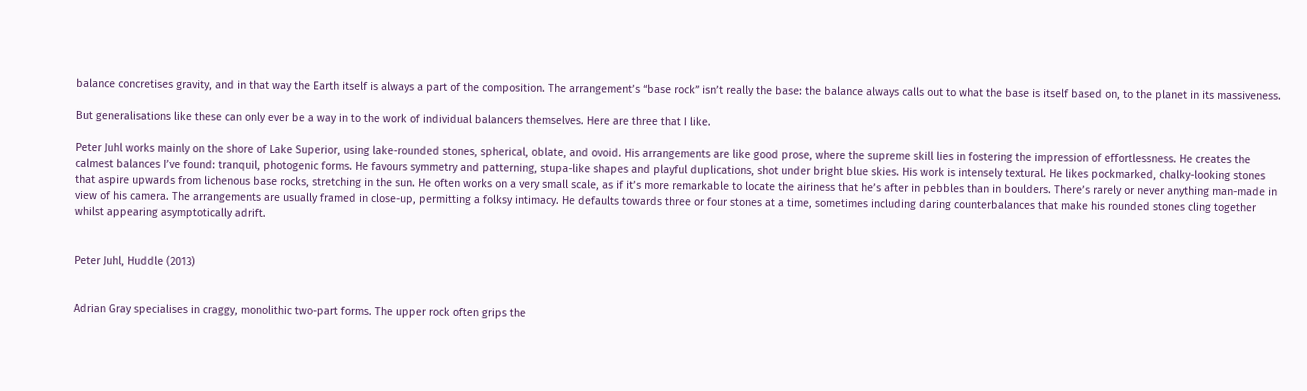balance concretises gravity, and in that way the Earth itself is always a part of the composition. The arrangement’s “base rock” isn’t really the base: the balance always calls out to what the base is itself based on, to the planet in its massiveness.

But generalisations like these can only ever be a way in to the work of individual balancers themselves. Here are three that I like.

Peter Juhl works mainly on the shore of Lake Superior, using lake-rounded stones, spherical, oblate, and ovoid. His arrangements are like good prose, where the supreme skill lies in fostering the impression of effortlessness. He creates the calmest balances I’ve found: tranquil, photogenic forms. He favours symmetry and patterning, stupa-like shapes and playful duplications, shot under bright blue skies. His work is intensely textural. He likes pockmarked, chalky-looking stones that aspire upwards from lichenous base rocks, stretching in the sun. He often works on a very small scale, as if it’s more remarkable to locate the airiness that he’s after in pebbles than in boulders. There’s rarely or never anything man-made in view of his camera. The arrangements are usually framed in close-up, permitting a folksy intimacy. He defaults towards three or four stones at a time, sometimes including daring counterbalances that make his rounded stones cling together whilst appearing asymptotically adrift.


Peter Juhl, Huddle (2013)


Adrian Gray specialises in craggy, monolithic two-part forms. The upper rock often grips the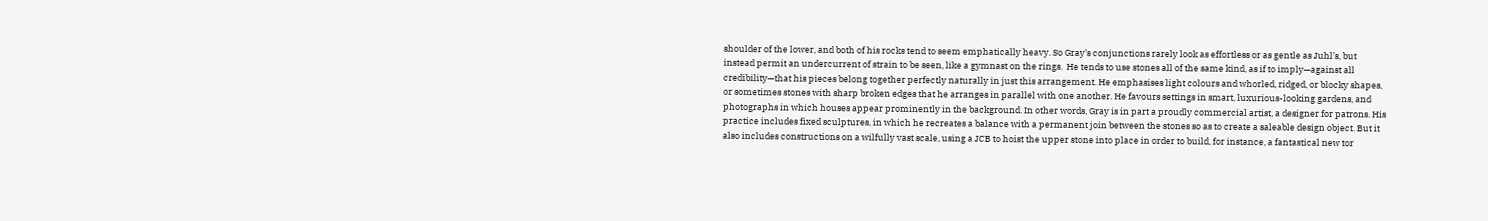shoulder of the lower, and both of his rocks tend to seem emphatically heavy. So Gray’s conjunctions rarely look as effortless or as gentle as Juhl’s, but instead permit an undercurrent of strain to be seen, like a gymnast on the rings.  He tends to use stones all of the same kind, as if to imply—against all credibility—that his pieces belong together perfectly naturally in just this arrangement. He emphasises light colours and whorled, ridged, or blocky shapes, or sometimes stones with sharp broken edges that he arranges in parallel with one another. He favours settings in smart, luxurious-looking gardens, and photographs in which houses appear prominently in the background. In other words, Gray is in part a proudly commercial artist, a designer for patrons. His practice includes fixed sculptures, in which he recreates a balance with a permanent join between the stones so as to create a saleable design object. But it also includes constructions on a wilfully vast scale, using a JCB to hoist the upper stone into place in order to build, for instance, a fantastical new tor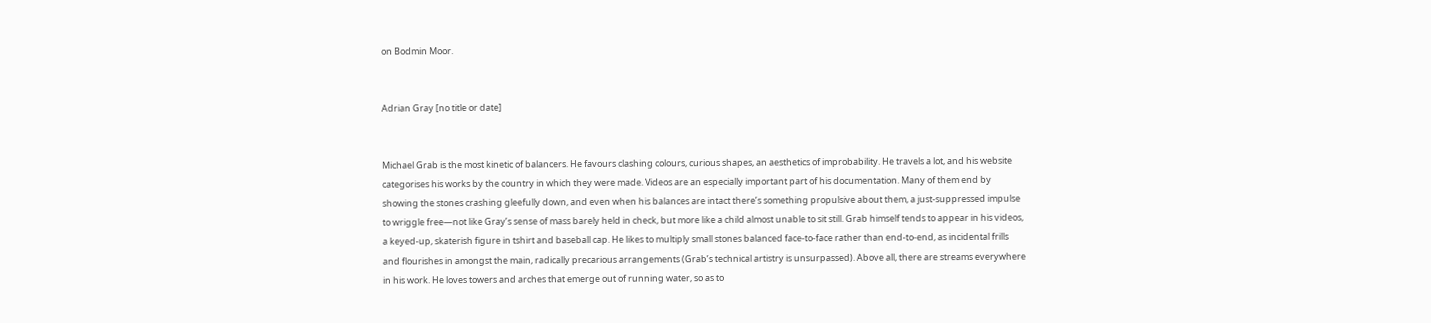on Bodmin Moor.


Adrian Gray [no title or date]


Michael Grab is the most kinetic of balancers. He favours clashing colours, curious shapes, an aesthetics of improbability. He travels a lot, and his website categorises his works by the country in which they were made. Videos are an especially important part of his documentation. Many of them end by showing the stones crashing gleefully down, and even when his balances are intact there’s something propulsive about them, a just-suppressed impulse to wriggle free—not like Gray’s sense of mass barely held in check, but more like a child almost unable to sit still. Grab himself tends to appear in his videos, a keyed-up, skaterish figure in tshirt and baseball cap. He likes to multiply small stones balanced face-to-face rather than end-to-end, as incidental frills and flourishes in amongst the main, radically precarious arrangements (Grab’s technical artistry is unsurpassed). Above all, there are streams everywhere in his work. He loves towers and arches that emerge out of running water, so as to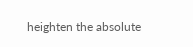heighten the absolute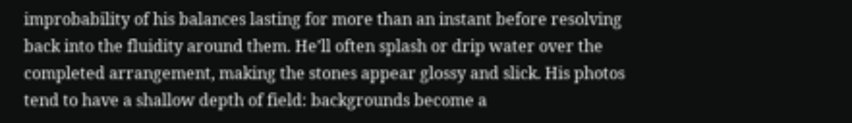improbability of his balances lasting for more than an instant before resolving back into the fluidity around them. He’ll often splash or drip water over the completed arrangement, making the stones appear glossy and slick. His photos tend to have a shallow depth of field: backgrounds become a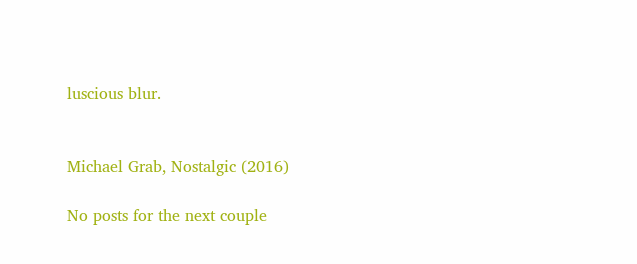luscious blur.


Michael Grab, Nostalgic (2016)

No posts for the next couple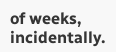of weeks, incidentally.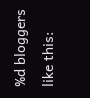%d bloggers like this: